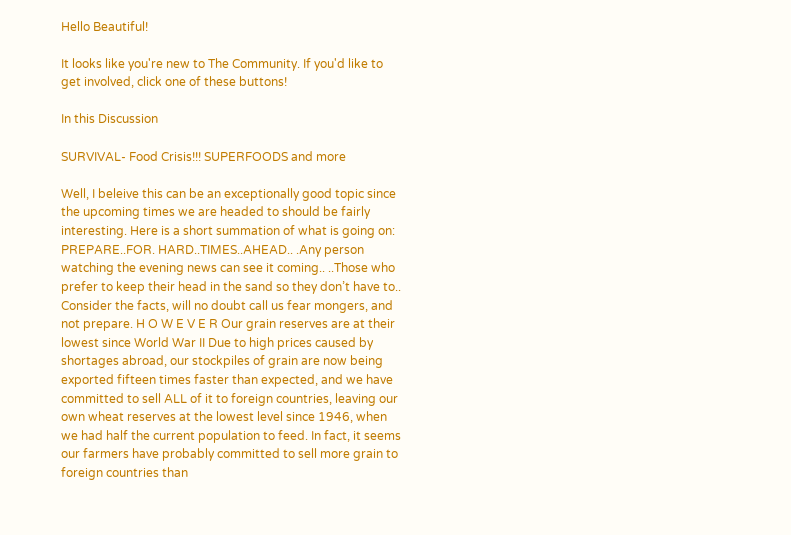Hello Beautiful!

It looks like you're new to The Community. If you'd like to get involved, click one of these buttons!

In this Discussion

SURVIVAL- Food Crisis!!! SUPERFOODS and more

Well, I beleive this can be an exceptionally good topic since the upcoming times we are headed to should be fairly interesting. Here is a short summation of what is going on: PREPARE..FOR. HARD..TIMES..AHEAD.. .Any person watching the evening news can see it coming.. ..Those who prefer to keep their head in the sand so they don’t have to.. Consider the facts, will no doubt call us fear mongers, and not prepare. H O W E V E R Our grain reserves are at their lowest since World War II Due to high prices caused by shortages abroad, our stockpiles of grain are now being exported fifteen times faster than expected, and we have committed to sell ALL of it to foreign countries, leaving our own wheat reserves at the lowest level since 1946, when we had half the current population to feed. In fact, it seems our farmers have probably committed to sell more grain to foreign countries than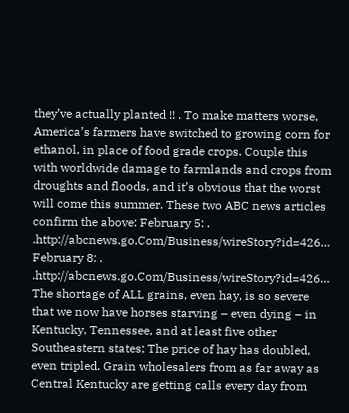they’ve actually planted !! . To make matters worse, America’s farmers have switched to growing corn for ethanol, in place of food grade crops. Couple this with worldwide damage to farmlands and crops from droughts and floods, and it’s obvious that the worst will come this summer. These two ABC news articles confirm the above: February 5: . .http://abcnews.go.Com/Business/wireStory?id=426… February 8: . .http://abcnews.go.Com/Business/wireStory?id=426… The shortage of ALL grains, even hay, is so severe that we now have horses starving – even dying – in Kentucky, Tennessee, and at least five other Southeastern states; The price of hay has doubled, even tripled. Grain wholesalers from as far away as Central Kentucky are getting calls every day from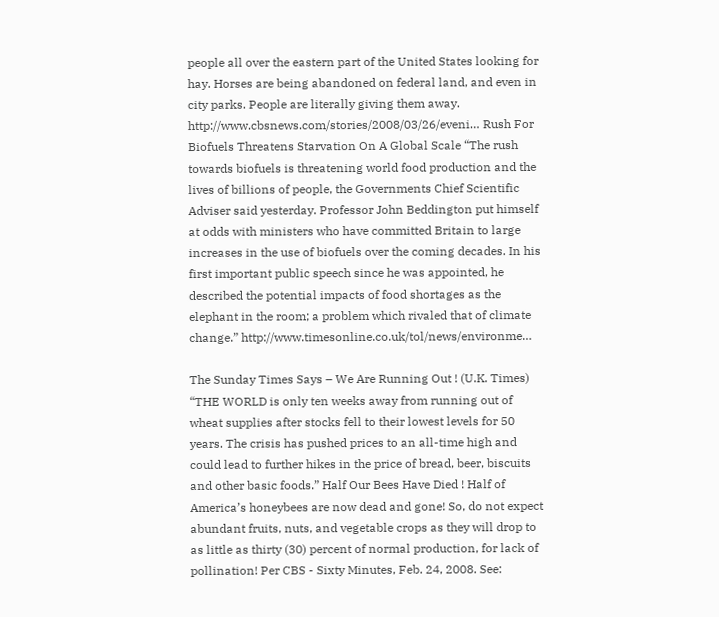people all over the eastern part of the United States looking for hay. Horses are being abandoned on federal land, and even in city parks. People are literally giving them away. http://www.cbsnews.com/stories/2008/03/26/eveni… Rush For Biofuels Threatens Starvation On A Global Scale “The rush towards biofuels is threatening world food production and the lives of billions of people, the Governments Chief Scientific Adviser said yesterday. Professor John Beddington put himself at odds with ministers who have committed Britain to large increases in the use of biofuels over the coming decades. In his first important public speech since he was appointed, he described the potential impacts of food shortages as the elephant in the room; a problem which rivaled that of climate change.” http://www.timesonline.co.uk/tol/news/environme…

The Sunday Times Says – We Are Running Out ! (U.K. Times) “THE WORLD is only ten weeks away from running out of wheat supplies after stocks fell to their lowest levels for 50 years. The crisis has pushed prices to an all-time high and could lead to further hikes in the price of bread, beer, biscuits and other basic foods.” Half Our Bees Have Died ! Half of America’s honeybees are now dead and gone! So, do not expect abundant fruits, nuts, and vegetable crops as they will drop to as little as thirty (30) percent of normal production, for lack of pollination! Per CBS - Sixty Minutes, Feb. 24, 2008. See: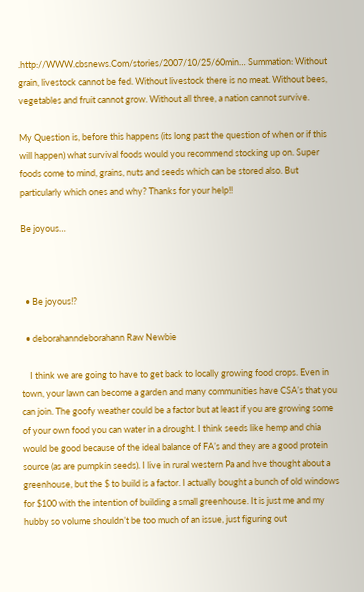.http://WWW.cbsnews.Com/stories/2007/10/25/60min… Summation: Without grain, livestock cannot be fed. Without livestock there is no meat. Without bees, vegetables and fruit cannot grow. Without all three, a nation cannot survive.

My Question is, before this happens (its long past the question of when or if this will happen) what survival foods would you recommend stocking up on. Super foods come to mind, grains, nuts and seeds which can be stored also. But particularly which ones and why? Thanks for your help!!

Be joyous…



  • Be joyous!?

  • deborahanndeborahann Raw Newbie

    I think we are going to have to get back to locally growing food crops. Even in town, your lawn can become a garden and many communities have CSA’s that you can join. The goofy weather could be a factor but at least if you are growing some of your own food you can water in a drought. I think seeds like hemp and chia would be good because of the ideal balance of FA’s and they are a good protein source (as are pumpkin seeds). I live in rural western Pa and hve thought about a greenhouse, but the $ to build is a factor. I actually bought a bunch of old windows for $100 with the intention of building a small greenhouse. It is just me and my hubby so volume shouldn’t be too much of an issue, just figuring out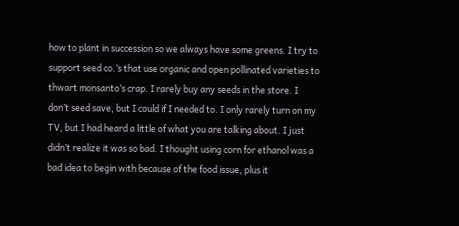how to plant in succession so we always have some greens. I try to support seed co.’s that use organic and open pollinated varieties to thwart monsanto’s crap. I rarely buy any seeds in the store. I don’t seed save, but I could if I needed to. I only rarely turn on my TV, but I had heard a little of what you are talking about. I just didn’t realize it was so bad. I thought using corn for ethanol was a bad idea to begin with because of the food issue, plus it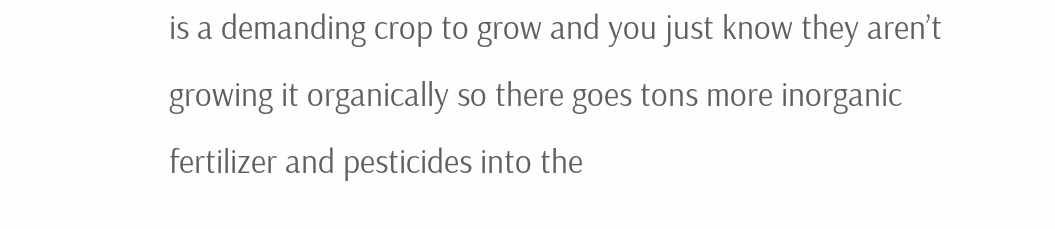is a demanding crop to grow and you just know they aren’t growing it organically so there goes tons more inorganic fertilizer and pesticides into the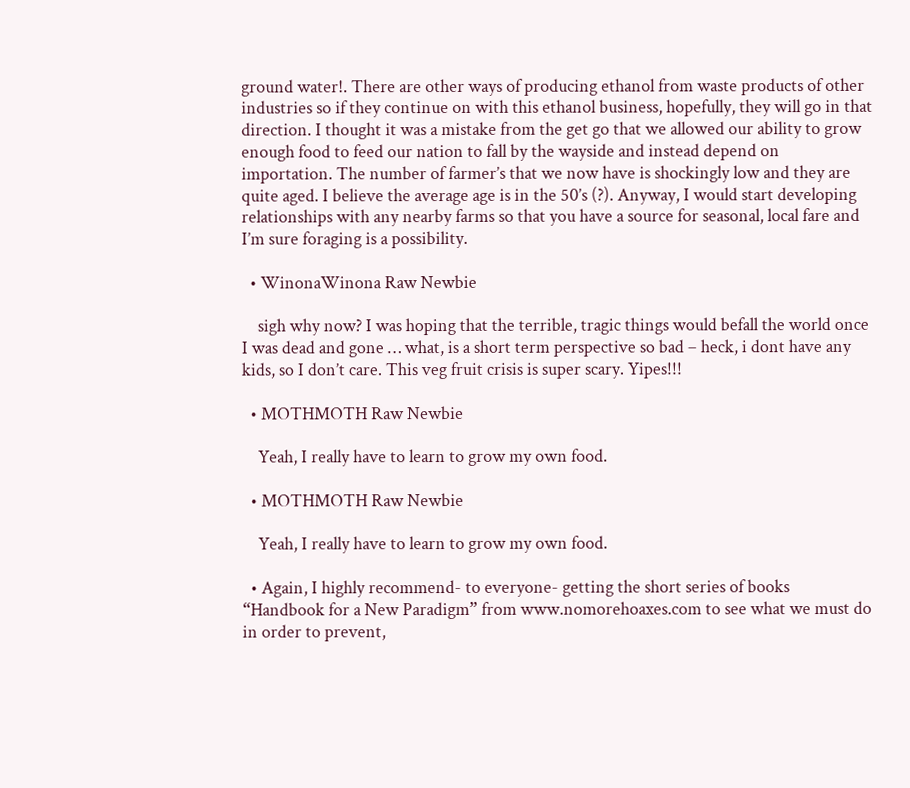ground water!. There are other ways of producing ethanol from waste products of other industries so if they continue on with this ethanol business, hopefully, they will go in that direction. I thought it was a mistake from the get go that we allowed our ability to grow enough food to feed our nation to fall by the wayside and instead depend on importation. The number of farmer’s that we now have is shockingly low and they are quite aged. I believe the average age is in the 50’s (?). Anyway, I would start developing relationships with any nearby farms so that you have a source for seasonal, local fare and I’m sure foraging is a possibility.

  • WinonaWinona Raw Newbie

    sigh why now? I was hoping that the terrible, tragic things would befall the world once I was dead and gone … what, is a short term perspective so bad – heck, i dont have any kids, so I don’t care. This veg fruit crisis is super scary. Yipes!!!

  • MOTHMOTH Raw Newbie

    Yeah, I really have to learn to grow my own food.

  • MOTHMOTH Raw Newbie

    Yeah, I really have to learn to grow my own food.

  • Again, I highly recommend- to everyone- getting the short series of books “Handbook for a New Paradigm” from www.nomorehoaxes.com to see what we must do in order to prevent,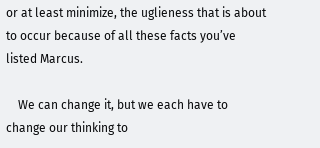or at least minimize, the uglieness that is about to occur because of all these facts you’ve listed Marcus.

    We can change it, but we each have to change our thinking to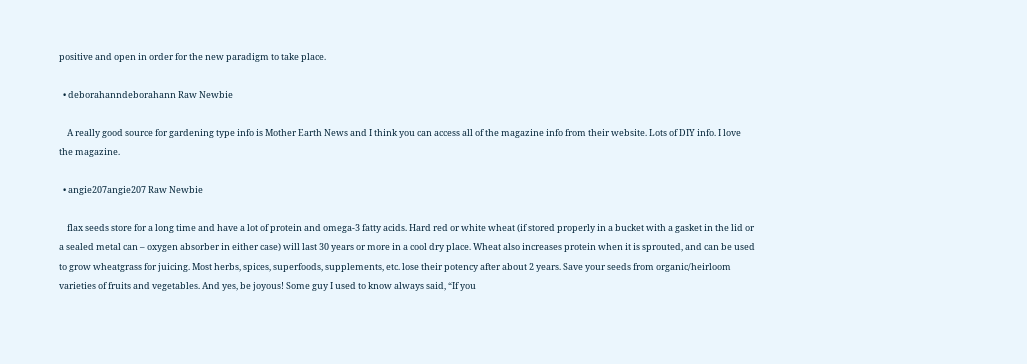positive and open in order for the new paradigm to take place.

  • deborahanndeborahann Raw Newbie

    A really good source for gardening type info is Mother Earth News and I think you can access all of the magazine info from their website. Lots of DIY info. I love the magazine.

  • angie207angie207 Raw Newbie

    flax seeds store for a long time and have a lot of protein and omega-3 fatty acids. Hard red or white wheat (if stored properly in a bucket with a gasket in the lid or a sealed metal can – oxygen absorber in either case) will last 30 years or more in a cool dry place. Wheat also increases protein when it is sprouted, and can be used to grow wheatgrass for juicing. Most herbs, spices, superfoods, supplements, etc. lose their potency after about 2 years. Save your seeds from organic/heirloom varieties of fruits and vegetables. And yes, be joyous! Some guy I used to know always said, “If you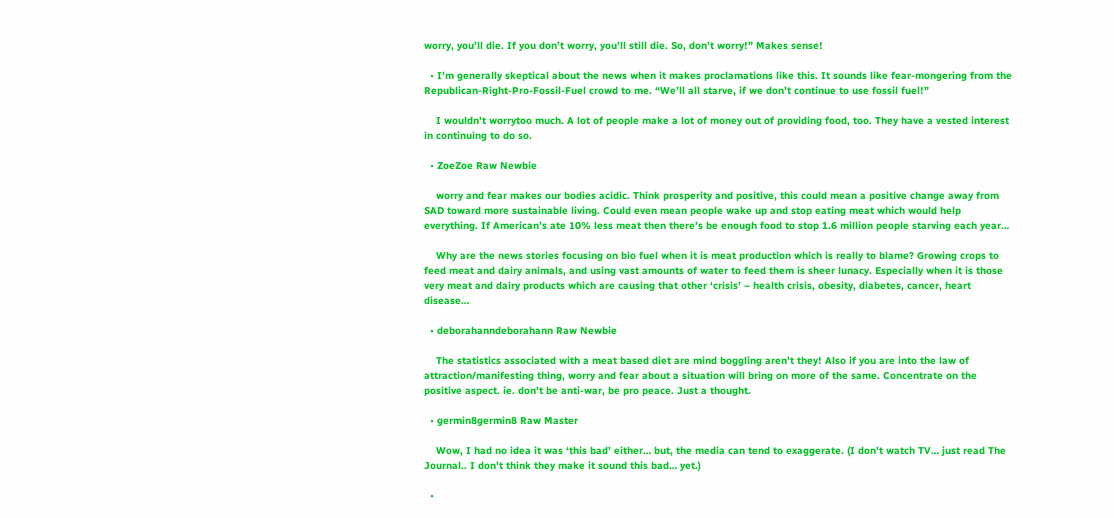worry, you’ll die. If you don’t worry, you’ll still die. So, don’t worry!” Makes sense!

  • I’m generally skeptical about the news when it makes proclamations like this. It sounds like fear-mongering from the Republican-Right-Pro-Fossil-Fuel crowd to me. “We’ll all starve, if we don’t continue to use fossil fuel!”

    I wouldn’t worrytoo much. A lot of people make a lot of money out of providing food, too. They have a vested interest in continuing to do so.

  • ZoeZoe Raw Newbie

    worry and fear makes our bodies acidic. Think prosperity and positive, this could mean a positive change away from SAD toward more sustainable living. Could even mean people wake up and stop eating meat which would help everything. If American’s ate 10% less meat then there’s be enough food to stop 1.6 million people starving each year…

    Why are the news stories focusing on bio fuel when it is meat production which is really to blame? Growing crops to feed meat and dairy animals, and using vast amounts of water to feed them is sheer lunacy. Especially when it is those very meat and dairy products which are causing that other ‘crisis’ – health crisis, obesity, diabetes, cancer, heart disease…

  • deborahanndeborahann Raw Newbie

    The statistics associated with a meat based diet are mind boggling aren’t they! Also if you are into the law of attraction/manifesting thing, worry and fear about a situation will bring on more of the same. Concentrate on the positive aspect. ie. don’t be anti-war, be pro peace. Just a thought.

  • germin8germin8 Raw Master

    Wow, I had no idea it was ‘this bad’ either… but, the media can tend to exaggerate. (I don’t watch TV… just read The Journal.. I don’t think they make it sound this bad… yet.)

  •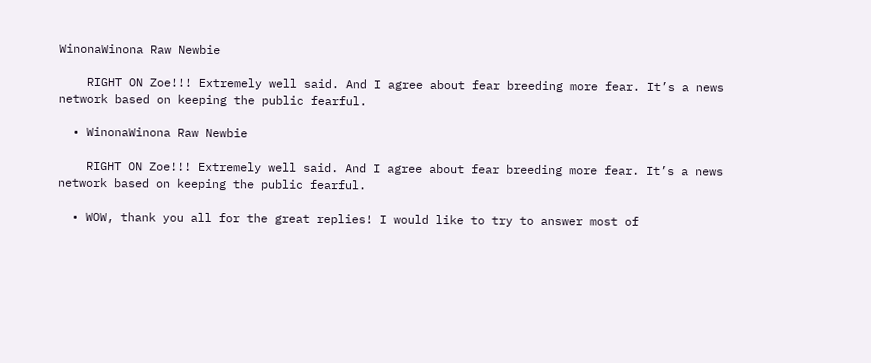WinonaWinona Raw Newbie

    RIGHT ON Zoe!!! Extremely well said. And I agree about fear breeding more fear. It’s a news network based on keeping the public fearful.

  • WinonaWinona Raw Newbie

    RIGHT ON Zoe!!! Extremely well said. And I agree about fear breeding more fear. It’s a news network based on keeping the public fearful.

  • WOW, thank you all for the great replies! I would like to try to answer most of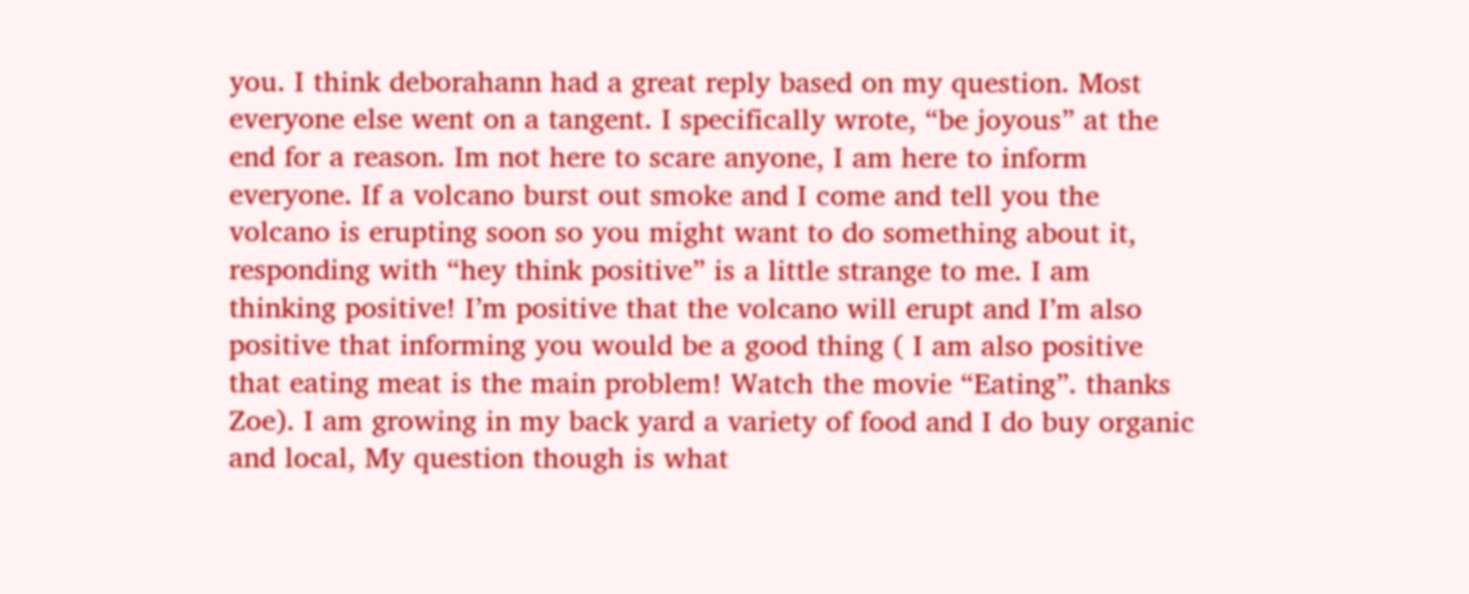you. I think deborahann had a great reply based on my question. Most everyone else went on a tangent. I specifically wrote, “be joyous” at the end for a reason. Im not here to scare anyone, I am here to inform everyone. If a volcano burst out smoke and I come and tell you the volcano is erupting soon so you might want to do something about it, responding with “hey think positive” is a little strange to me. I am thinking positive! I’m positive that the volcano will erupt and I’m also positive that informing you would be a good thing ( I am also positive that eating meat is the main problem! Watch the movie “Eating”. thanks Zoe). I am growing in my back yard a variety of food and I do buy organic and local, My question though is what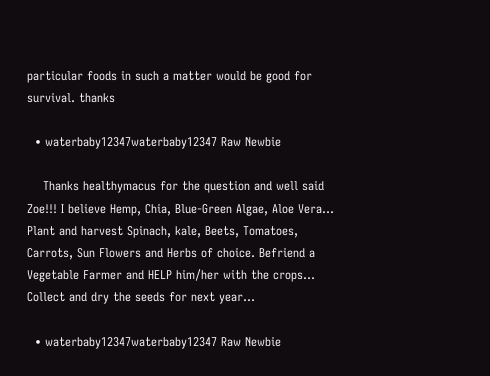particular foods in such a matter would be good for survival. thanks

  • waterbaby12347waterbaby12347 Raw Newbie

    Thanks healthymacus for the question and well said Zoe!!! I believe Hemp, Chia, Blue-Green Algae, Aloe Vera… Plant and harvest Spinach, kale, Beets, Tomatoes, Carrots, Sun Flowers and Herbs of choice. Befriend a Vegetable Farmer and HELP him/her with the crops… Collect and dry the seeds for next year…

  • waterbaby12347waterbaby12347 Raw Newbie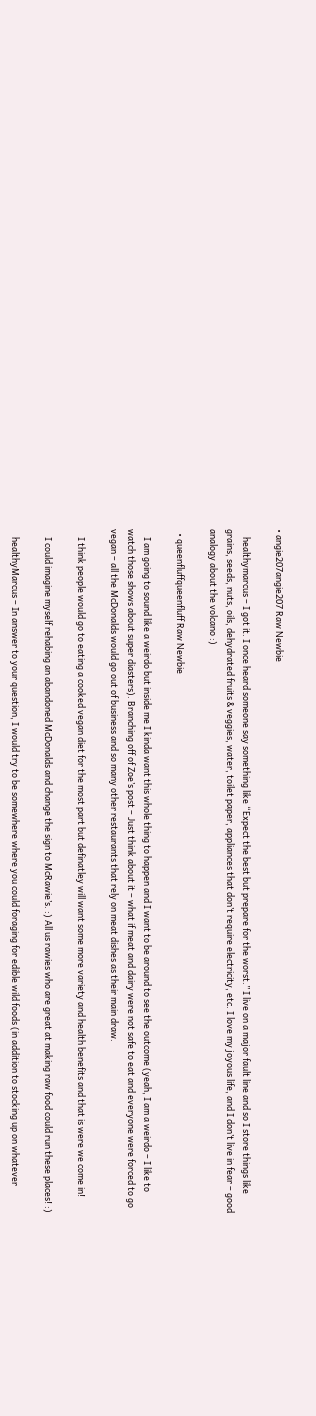• angie207angie207 Raw Newbie

    healthymarcus – I got it. I once heard someone say something like “Expect the best but prepare for the worst.” I live on a major fault line and so I store things like grains, seeds, nuts, oils, dehydrated fruits & veggies, water, toilet paper, appliances that don’t require electricity, etc. I love my joyous life, and I don’t live in fear – good analogy about the volcano :)

  • queenfluffqueenfluff Raw Newbie

    I am going to sound like a weirdo but inside me I kinda want this whole thing to happen and I want to be around to see the outcome (yeah, I am a weirdo – I like to watch those shows about super diasters). Branching off of Zoe’s post – Just think about it – what if meat and dairy were not safe to eat and everyone were forced to go vegan – all the McDonalds would go out of business and so many other restaurants that rely on meat dishes as their main draw.

    I think people would go to eating a cooked vegan diet for the most part but definatley will want some more variety and health benefits and that is were we come in!

    I could imagine myself rehabing an abandoned McDonalds and change the sign to McRawie’s. :) All us rawies who are great at making raw food could run these places! :)

    healthyMarcus – In answer to your question, I would try to be somewhere where you could foraging for edible wild foods (in addition to stocking up on whatever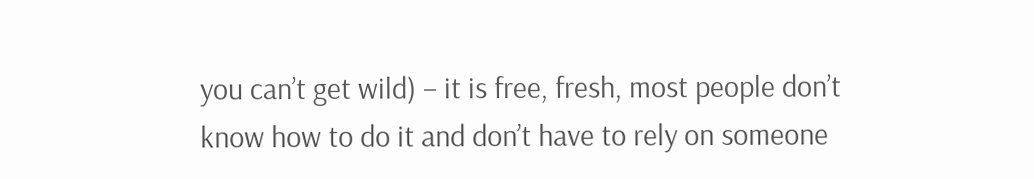you can’t get wild) – it is free, fresh, most people don’t know how to do it and don’t have to rely on someone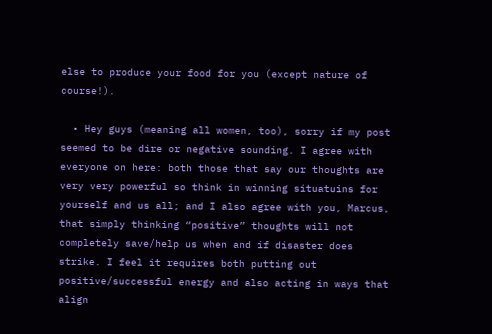else to produce your food for you (except nature of course!).

  • Hey guys (meaning all women, too), sorry if my post seemed to be dire or negative sounding. I agree with everyone on here: both those that say our thoughts are very very powerful so think in winning situatuins for yourself and us all; and I also agree with you, Marcus, that simply thinking “positive” thoughts will not completely save/help us when and if disaster does strike. I feel it requires both putting out positive/successful energy and also acting in ways that align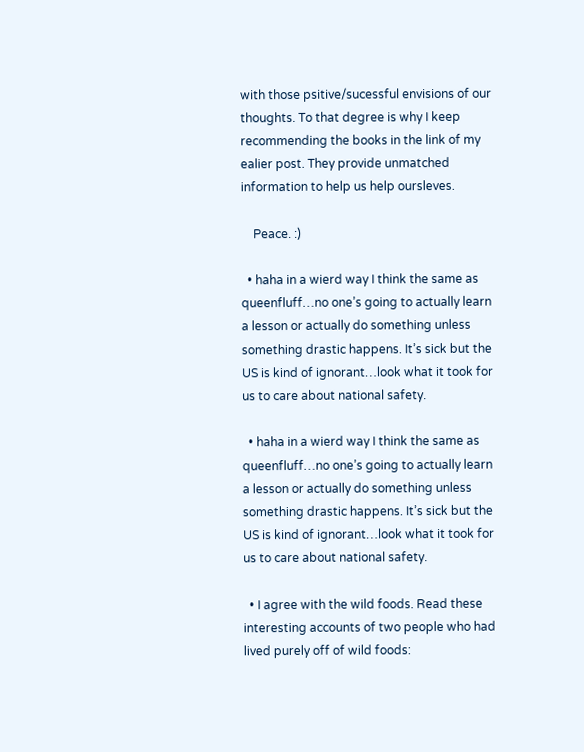with those psitive/sucessful envisions of our thoughts. To that degree is why I keep recommending the books in the link of my ealier post. They provide unmatched information to help us help oursleves.

    Peace. :)

  • haha in a wierd way I think the same as queenfluff…no one’s going to actually learn a lesson or actually do something unless something drastic happens. It’s sick but the US is kind of ignorant…look what it took for us to care about national safety.

  • haha in a wierd way I think the same as queenfluff…no one’s going to actually learn a lesson or actually do something unless something drastic happens. It’s sick but the US is kind of ignorant…look what it took for us to care about national safety.

  • I agree with the wild foods. Read these interesting accounts of two people who had lived purely off of wild foods: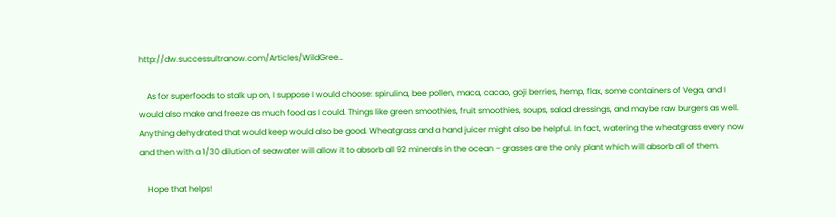http://dw.successultranow.com/Articles/WildGree…

    As for superfoods to stalk up on, I suppose I would choose: spirulina, bee pollen, maca, cacao, goji berries, hemp, flax, some containers of Vega, and I would also make and freeze as much food as I could. Things like green smoothies, fruit smoothies, soups, salad dressings, and maybe raw burgers as well. Anything dehydrated that would keep would also be good. Wheatgrass and a hand juicer might also be helpful. In fact, watering the wheatgrass every now and then with a 1/30 dilution of seawater will allow it to absorb all 92 minerals in the ocean – grasses are the only plant which will absorb all of them.

    Hope that helps!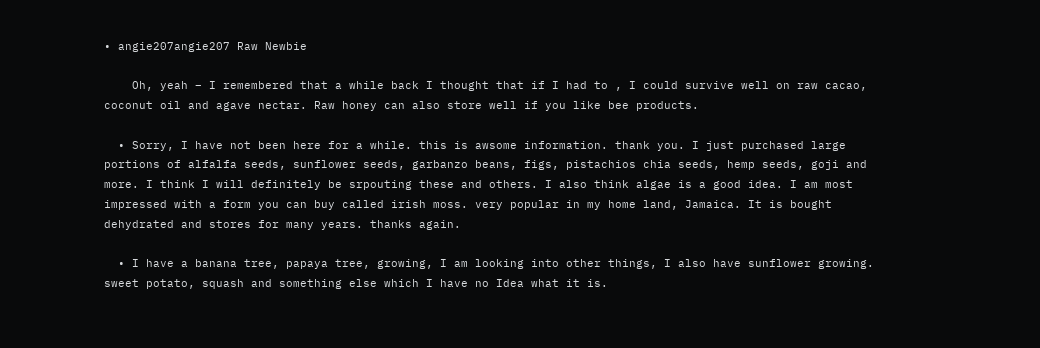• angie207angie207 Raw Newbie

    Oh, yeah – I remembered that a while back I thought that if I had to , I could survive well on raw cacao, coconut oil and agave nectar. Raw honey can also store well if you like bee products.

  • Sorry, I have not been here for a while. this is awsome information. thank you. I just purchased large portions of alfalfa seeds, sunflower seeds, garbanzo beans, figs, pistachios chia seeds, hemp seeds, goji and more. I think I will definitely be srpouting these and others. I also think algae is a good idea. I am most impressed with a form you can buy called irish moss. very popular in my home land, Jamaica. It is bought dehydrated and stores for many years. thanks again.

  • I have a banana tree, papaya tree, growing, I am looking into other things, I also have sunflower growing. sweet potato, squash and something else which I have no Idea what it is.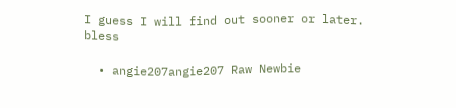I guess I will find out sooner or later. bless

  • angie207angie207 Raw Newbie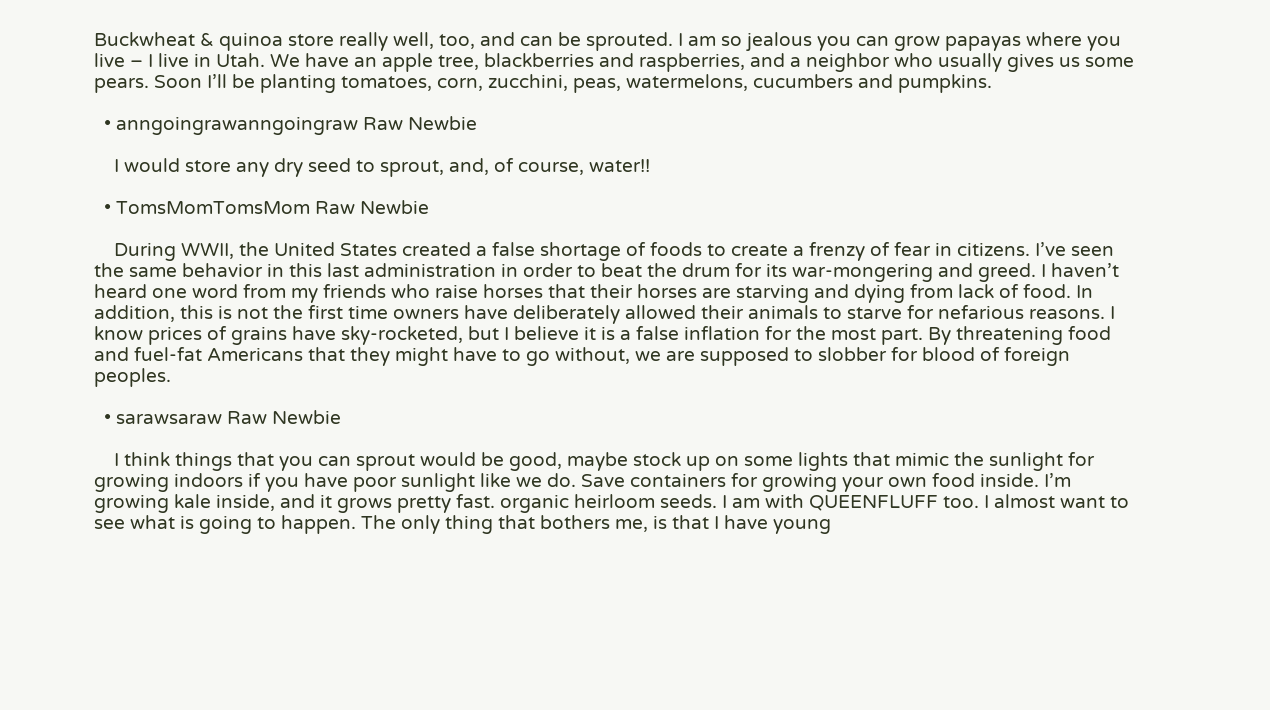Buckwheat & quinoa store really well, too, and can be sprouted. I am so jealous you can grow papayas where you live – I live in Utah. We have an apple tree, blackberries and raspberries, and a neighbor who usually gives us some pears. Soon I’ll be planting tomatoes, corn, zucchini, peas, watermelons, cucumbers and pumpkins.

  • anngoingrawanngoingraw Raw Newbie

    I would store any dry seed to sprout, and, of course, water!!

  • TomsMomTomsMom Raw Newbie

    During WWII, the United States created a false shortage of foods to create a frenzy of fear in citizens. I’ve seen the same behavior in this last administration in order to beat the drum for its war-mongering and greed. I haven’t heard one word from my friends who raise horses that their horses are starving and dying from lack of food. In addition, this is not the first time owners have deliberately allowed their animals to starve for nefarious reasons. I know prices of grains have sky-rocketed, but I believe it is a false inflation for the most part. By threatening food and fuel-fat Americans that they might have to go without, we are supposed to slobber for blood of foreign peoples.

  • sarawsaraw Raw Newbie

    I think things that you can sprout would be good, maybe stock up on some lights that mimic the sunlight for growing indoors if you have poor sunlight like we do. Save containers for growing your own food inside. I’m growing kale inside, and it grows pretty fast. organic heirloom seeds. I am with QUEENFLUFF too. I almost want to see what is going to happen. The only thing that bothers me, is that I have young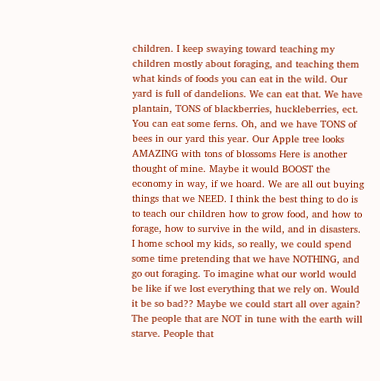children. I keep swaying toward teaching my children mostly about foraging, and teaching them what kinds of foods you can eat in the wild. Our yard is full of dandelions. We can eat that. We have plantain, TONS of blackberries, huckleberries, ect. You can eat some ferns. Oh, and we have TONS of bees in our yard this year. Our Apple tree looks AMAZING with tons of blossoms Here is another thought of mine. Maybe it would BOOST the economy in way, if we hoard. We are all out buying things that we NEED. I think the best thing to do is to teach our children how to grow food, and how to forage, how to survive in the wild, and in disasters. I home school my kids, so really, we could spend some time pretending that we have NOTHING, and go out foraging. To imagine what our world would be like if we lost everything that we rely on. Would it be so bad?? Maybe we could start all over again? The people that are NOT in tune with the earth will starve. People that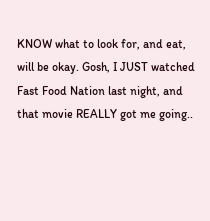KNOW what to look for, and eat, will be okay. Gosh, I JUST watched Fast Food Nation last night, and that movie REALLY got me going..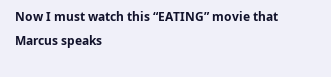Now I must watch this “EATING” movie that Marcus speaks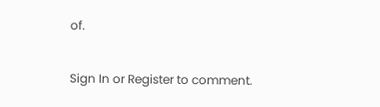of.

Sign In or Register to comment.